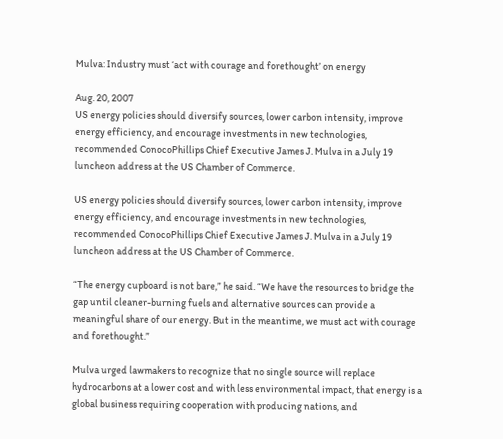Mulva: Industry must ‘act with courage and forethought’ on energy

Aug. 20, 2007
US energy policies should diversify sources, lower carbon intensity, improve energy efficiency, and encourage investments in new technologies, recommended ConocoPhillips Chief Executive James J. Mulva in a July 19 luncheon address at the US Chamber of Commerce.

US energy policies should diversify sources, lower carbon intensity, improve energy efficiency, and encourage investments in new technologies, recommended ConocoPhillips Chief Executive James J. Mulva in a July 19 luncheon address at the US Chamber of Commerce.

“The energy cupboard is not bare,” he said. “We have the resources to bridge the gap until cleaner-burning fuels and alternative sources can provide a meaningful share of our energy. But in the meantime, we must act with courage and forethought.”

Mulva urged lawmakers to recognize that no single source will replace hydrocarbons at a lower cost and with less environmental impact, that energy is a global business requiring cooperation with producing nations, and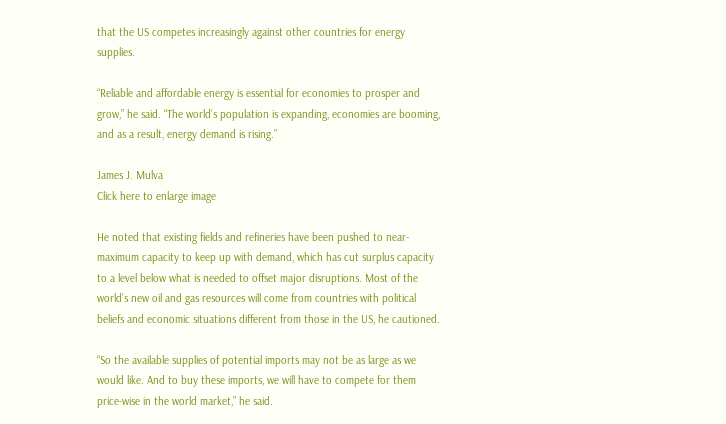that the US competes increasingly against other countries for energy supplies.

“Reliable and affordable energy is essential for economies to prosper and grow,” he said. “The world’s population is expanding, economies are booming, and as a result, energy demand is rising.”

James J. Mulva
Click here to enlarge image

He noted that existing fields and refineries have been pushed to near-maximum capacity to keep up with demand, which has cut surplus capacity to a level below what is needed to offset major disruptions. Most of the world’s new oil and gas resources will come from countries with political beliefs and economic situations different from those in the US, he cautioned.

“So the available supplies of potential imports may not be as large as we would like. And to buy these imports, we will have to compete for them price-wise in the world market,” he said.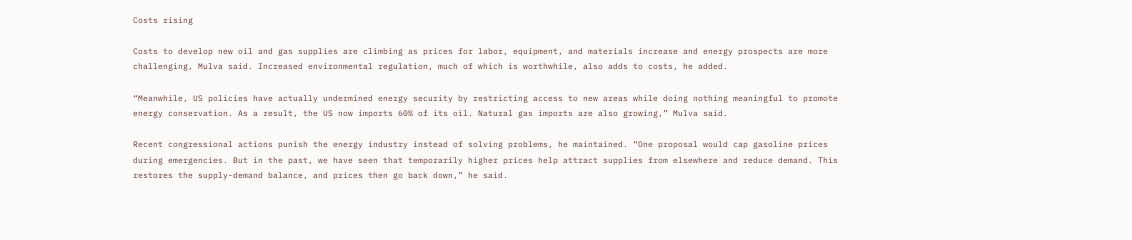Costs rising

Costs to develop new oil and gas supplies are climbing as prices for labor, equipment, and materials increase and energy prospects are more challenging, Mulva said. Increased environmental regulation, much of which is worthwhile, also adds to costs, he added.

“Meanwhile, US policies have actually undermined energy security by restricting access to new areas while doing nothing meaningful to promote energy conservation. As a result, the US now imports 60% of its oil. Natural gas imports are also growing,” Mulva said.

Recent congressional actions punish the energy industry instead of solving problems, he maintained. “One proposal would cap gasoline prices during emergencies. But in the past, we have seen that temporarily higher prices help attract supplies from elsewhere and reduce demand. This restores the supply-demand balance, and prices then go back down,” he said.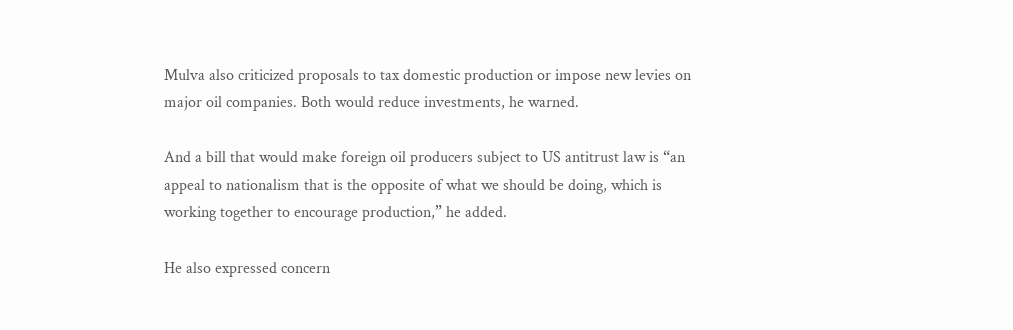Mulva also criticized proposals to tax domestic production or impose new levies on major oil companies. Both would reduce investments, he warned.

And a bill that would make foreign oil producers subject to US antitrust law is “an appeal to nationalism that is the opposite of what we should be doing, which is working together to encourage production,” he added.

He also expressed concern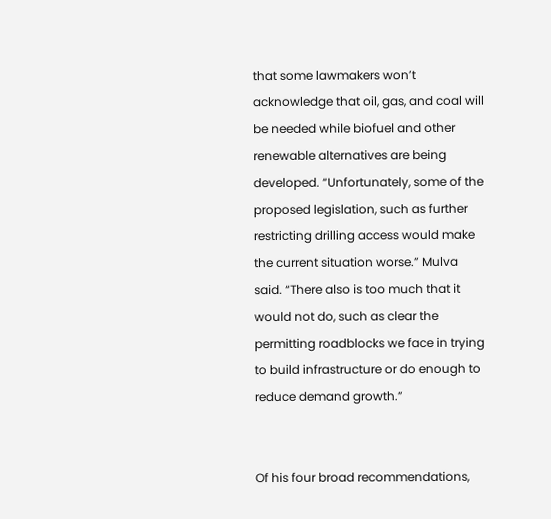that some lawmakers won’t acknowledge that oil, gas, and coal will be needed while biofuel and other renewable alternatives are being developed. “Unfortunately, some of the proposed legislation, such as further restricting drilling access would make the current situation worse.” Mulva said. “There also is too much that it would not do, such as clear the permitting roadblocks we face in trying to build infrastructure or do enough to reduce demand growth.”


Of his four broad recommendations,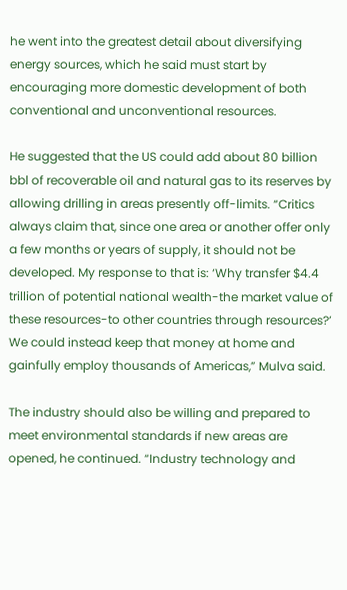he went into the greatest detail about diversifying energy sources, which he said must start by encouraging more domestic development of both conventional and unconventional resources.

He suggested that the US could add about 80 billion bbl of recoverable oil and natural gas to its reserves by allowing drilling in areas presently off-limits. “Critics always claim that, since one area or another offer only a few months or years of supply, it should not be developed. My response to that is: ‘Why transfer $4.4 trillion of potential national wealth-the market value of these resources-to other countries through resources?’ We could instead keep that money at home and gainfully employ thousands of Americas,” Mulva said.

The industry should also be willing and prepared to meet environmental standards if new areas are opened, he continued. “Industry technology and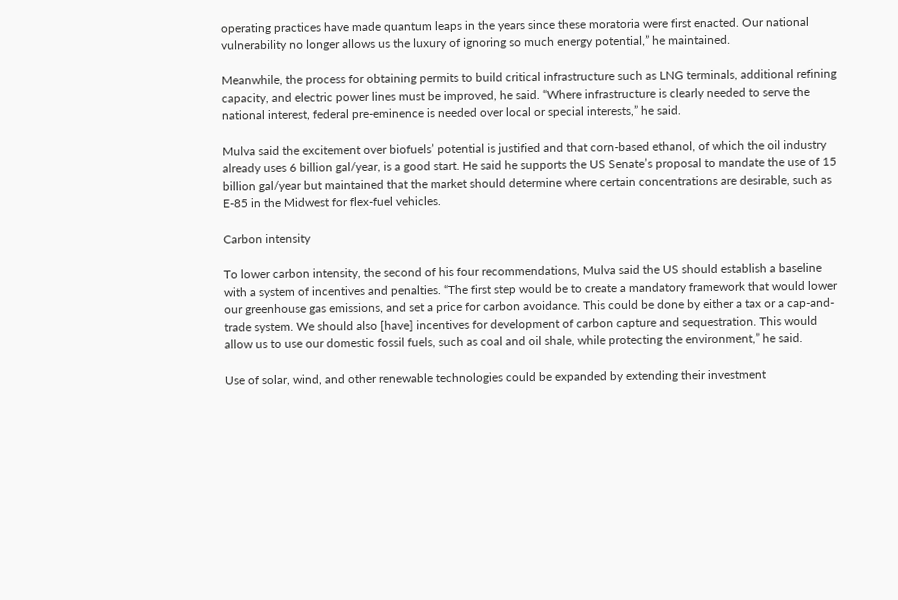operating practices have made quantum leaps in the years since these moratoria were first enacted. Our national vulnerability no longer allows us the luxury of ignoring so much energy potential,” he maintained.

Meanwhile, the process for obtaining permits to build critical infrastructure such as LNG terminals, additional refining capacity, and electric power lines must be improved, he said. “Where infrastructure is clearly needed to serve the national interest, federal pre-eminence is needed over local or special interests,” he said.

Mulva said the excitement over biofuels’ potential is justified and that corn-based ethanol, of which the oil industry already uses 6 billion gal/year, is a good start. He said he supports the US Senate’s proposal to mandate the use of 15 billion gal/year but maintained that the market should determine where certain concentrations are desirable, such as E-85 in the Midwest for flex-fuel vehicles.

Carbon intensity

To lower carbon intensity, the second of his four recommendations, Mulva said the US should establish a baseline with a system of incentives and penalties. “The first step would be to create a mandatory framework that would lower our greenhouse gas emissions, and set a price for carbon avoidance. This could be done by either a tax or a cap-and-trade system. We should also [have] incentives for development of carbon capture and sequestration. This would allow us to use our domestic fossil fuels, such as coal and oil shale, while protecting the environment,” he said.

Use of solar, wind, and other renewable technologies could be expanded by extending their investment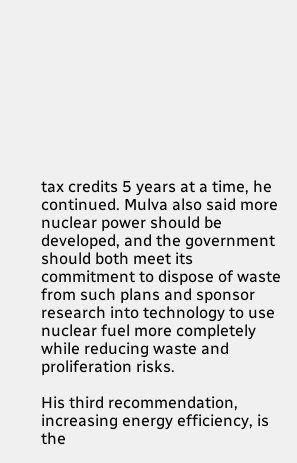tax credits 5 years at a time, he continued. Mulva also said more nuclear power should be developed, and the government should both meet its commitment to dispose of waste from such plans and sponsor research into technology to use nuclear fuel more completely while reducing waste and proliferation risks.

His third recommendation, increasing energy efficiency, is the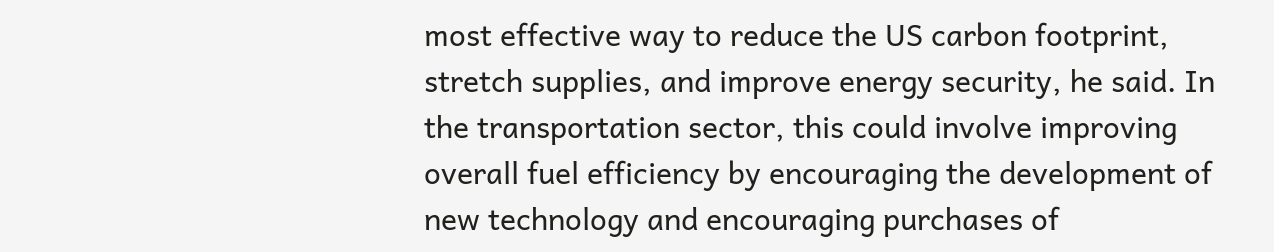most effective way to reduce the US carbon footprint, stretch supplies, and improve energy security, he said. In the transportation sector, this could involve improving overall fuel efficiency by encouraging the development of new technology and encouraging purchases of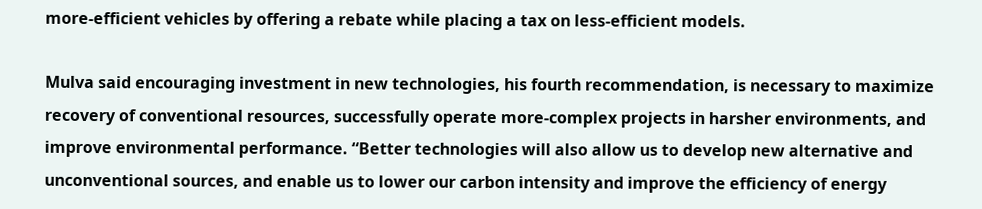more-efficient vehicles by offering a rebate while placing a tax on less-efficient models.

Mulva said encouraging investment in new technologies, his fourth recommendation, is necessary to maximize recovery of conventional resources, successfully operate more-complex projects in harsher environments, and improve environmental performance. “Better technologies will also allow us to develop new alternative and unconventional sources, and enable us to lower our carbon intensity and improve the efficiency of energy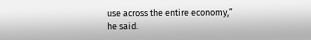use across the entire economy,” he said.